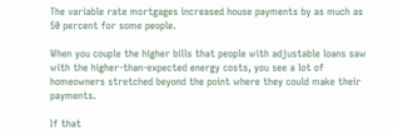The variable rate mortgages increased house payments by as much as 50 percent for some people.

When you couple the higher bills that people with adjustable loans saw with the higher-than-expected energy costs, you see a lot of homeowners stretched beyond the point where they could make their payments.

If that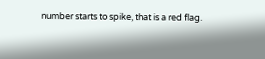number starts to spike, that is a red flag.